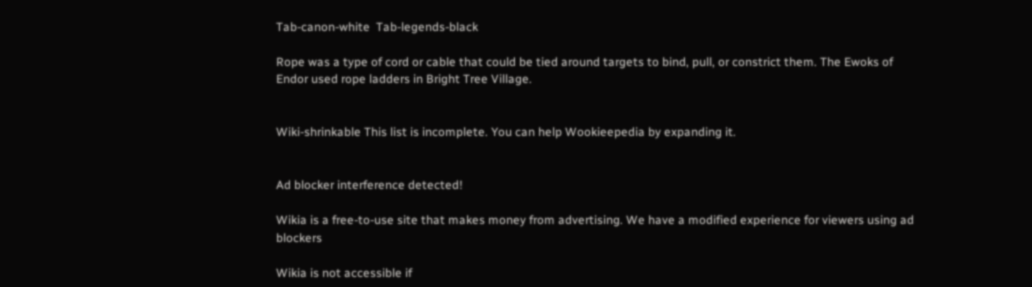Tab-canon-white  Tab-legends-black

Rope was a type of cord or cable that could be tied around targets to bind, pull, or constrict them. The Ewoks of Endor used rope ladders in Bright Tree Village.


Wiki-shrinkable This list is incomplete. You can help Wookieepedia by expanding it.


Ad blocker interference detected!

Wikia is a free-to-use site that makes money from advertising. We have a modified experience for viewers using ad blockers

Wikia is not accessible if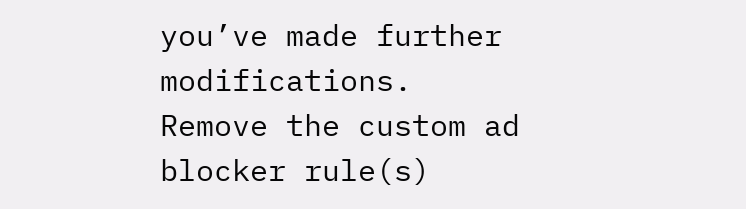you’ve made further modifications. Remove the custom ad blocker rule(s)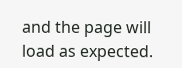and the page will load as expected.